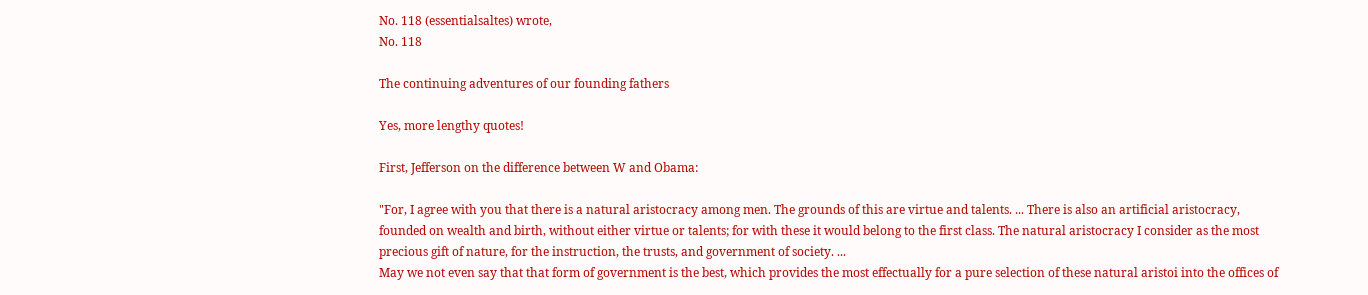No. 118 (essentialsaltes) wrote,
No. 118

The continuing adventures of our founding fathers

Yes, more lengthy quotes!

First, Jefferson on the difference between W and Obama:

"For, I agree with you that there is a natural aristocracy among men. The grounds of this are virtue and talents. ... There is also an artificial aristocracy, founded on wealth and birth, without either virtue or talents; for with these it would belong to the first class. The natural aristocracy I consider as the most precious gift of nature, for the instruction, the trusts, and government of society. ...
May we not even say that that form of government is the best, which provides the most effectually for a pure selection of these natural aristoi into the offices of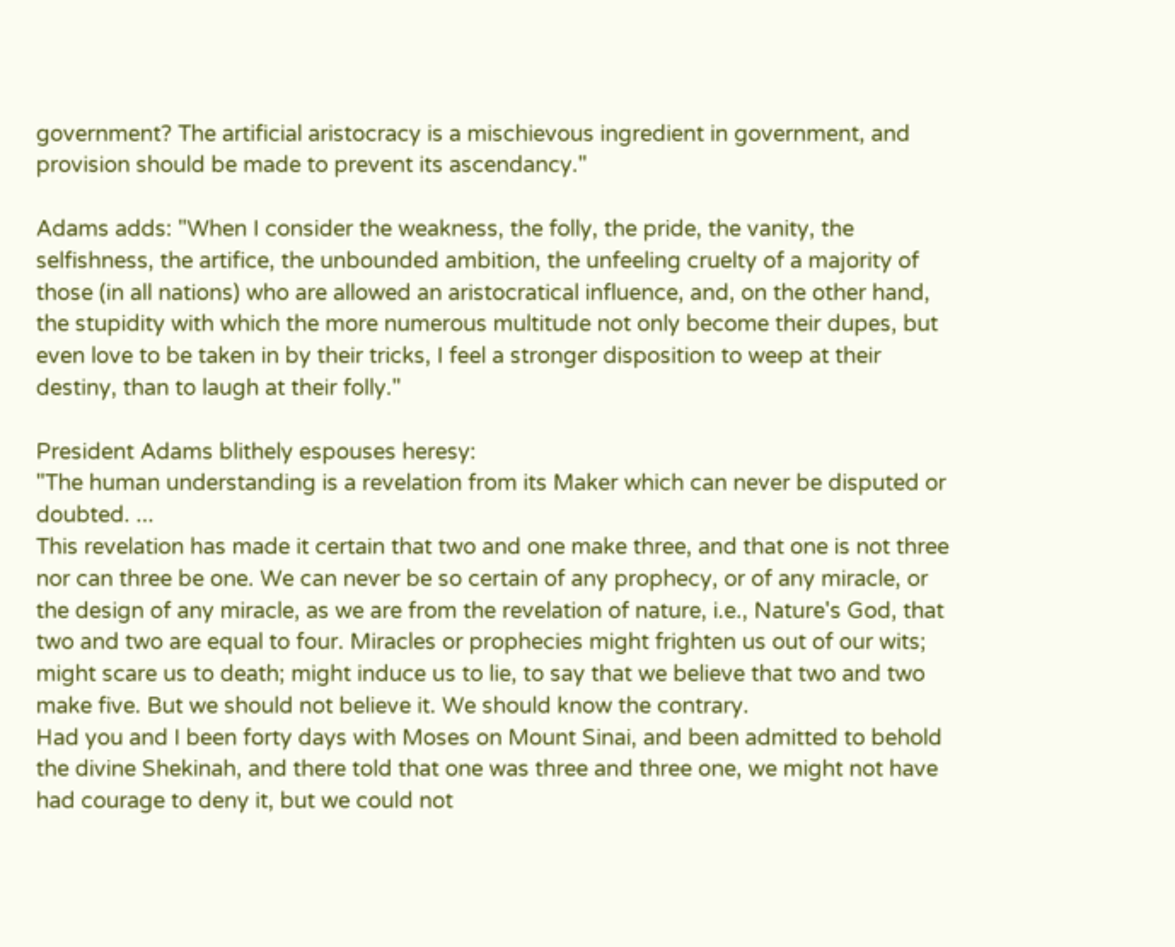government? The artificial aristocracy is a mischievous ingredient in government, and provision should be made to prevent its ascendancy."

Adams adds: "When I consider the weakness, the folly, the pride, the vanity, the selfishness, the artifice, the unbounded ambition, the unfeeling cruelty of a majority of those (in all nations) who are allowed an aristocratical influence, and, on the other hand, the stupidity with which the more numerous multitude not only become their dupes, but even love to be taken in by their tricks, I feel a stronger disposition to weep at their destiny, than to laugh at their folly."

President Adams blithely espouses heresy:
"The human understanding is a revelation from its Maker which can never be disputed or doubted. ...
This revelation has made it certain that two and one make three, and that one is not three nor can three be one. We can never be so certain of any prophecy, or of any miracle, or the design of any miracle, as we are from the revelation of nature, i.e., Nature's God, that two and two are equal to four. Miracles or prophecies might frighten us out of our wits; might scare us to death; might induce us to lie, to say that we believe that two and two make five. But we should not believe it. We should know the contrary.
Had you and I been forty days with Moses on Mount Sinai, and been admitted to behold the divine Shekinah, and there told that one was three and three one, we might not have had courage to deny it, but we could not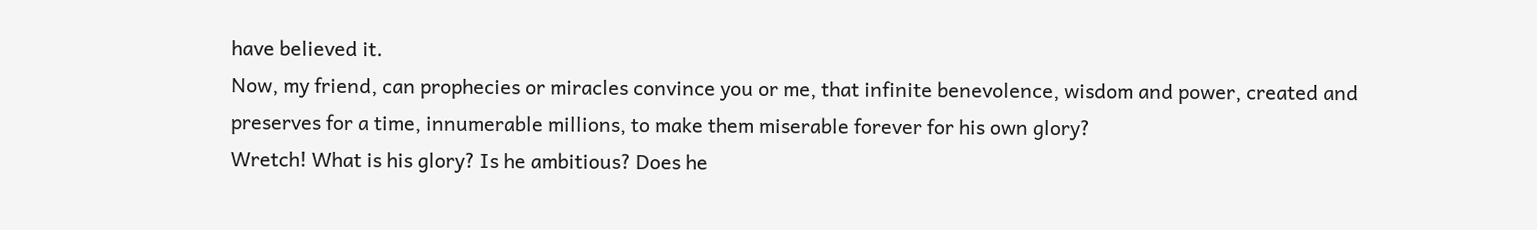have believed it.
Now, my friend, can prophecies or miracles convince you or me, that infinite benevolence, wisdom and power, created and preserves for a time, innumerable millions, to make them miserable forever for his own glory?
Wretch! What is his glory? Is he ambitious? Does he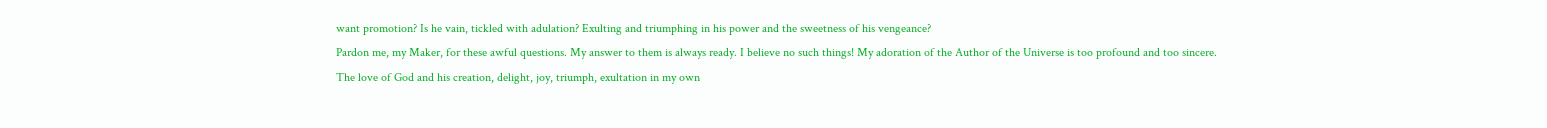want promotion? Is he vain, tickled with adulation? Exulting and triumphing in his power and the sweetness of his vengeance?
Pardon me, my Maker, for these awful questions. My answer to them is always ready. I believe no such things! My adoration of the Author of the Universe is too profound and too sincere.
The love of God and his creation, delight, joy, triumph, exultation in my own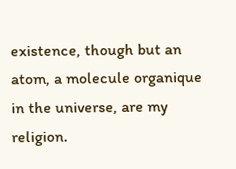existence, though but an atom, a molecule organique in the universe, are my religion.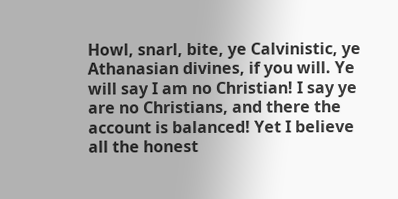Howl, snarl, bite, ye Calvinistic, ye Athanasian divines, if you will. Ye will say I am no Christian! I say ye are no Christians, and there the account is balanced! Yet I believe all the honest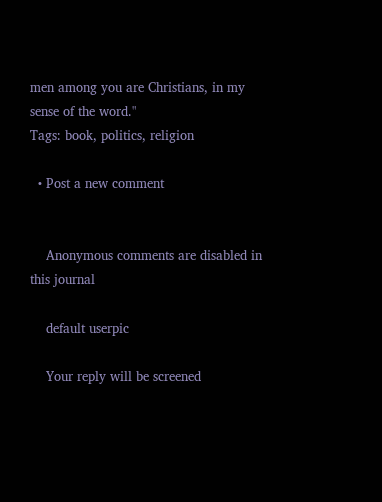men among you are Christians, in my sense of the word."
Tags: book, politics, religion

  • Post a new comment


    Anonymous comments are disabled in this journal

    default userpic

    Your reply will be screened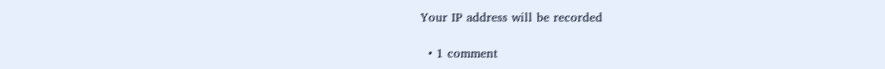Your IP address will be recorded

  • 1 comment